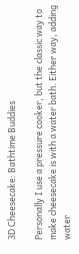3D Cheesecake: Bathtime Buddies

Personally I use a pressure cooker, but the classic way to make cheesecake is with a water bath. Either way, adding water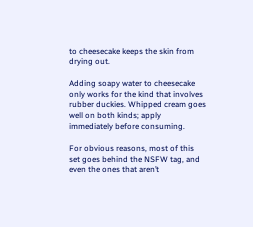to cheesecake keeps the skin from drying out.

Adding soapy water to cheesecake only works for the kind that involves rubber duckies. Whipped cream goes well on both kinds; apply immediately before consuming.

For obvious reasons, most of this set goes behind the NSFW tag, and even the ones that aren’t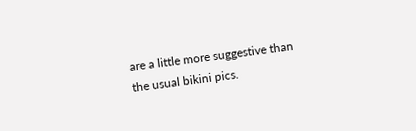are a little more suggestive than the usual bikini pics.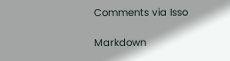Comments via Isso

Markdown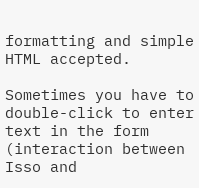formatting and simple HTML accepted.

Sometimes you have to double-click to enter text in the form (interaction between Isso and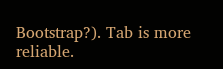Bootstrap?). Tab is more reliable.